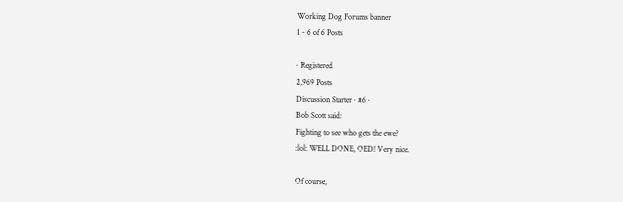Working Dog Forums banner
1 - 6 of 6 Posts

· Registered
2,969 Posts
Discussion Starter · #6 ·
Bob Scott said:
Fighting to see who gets the ewe?
:lol: WELL DONE, OED! Very nice.

Of course,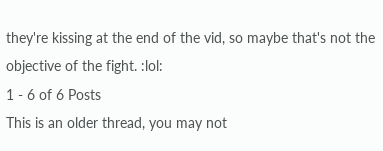they're kissing at the end of the vid, so maybe that's not the objective of the fight. :lol:
1 - 6 of 6 Posts
This is an older thread, you may not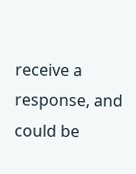receive a response, and could be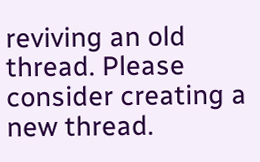reviving an old thread. Please consider creating a new thread.